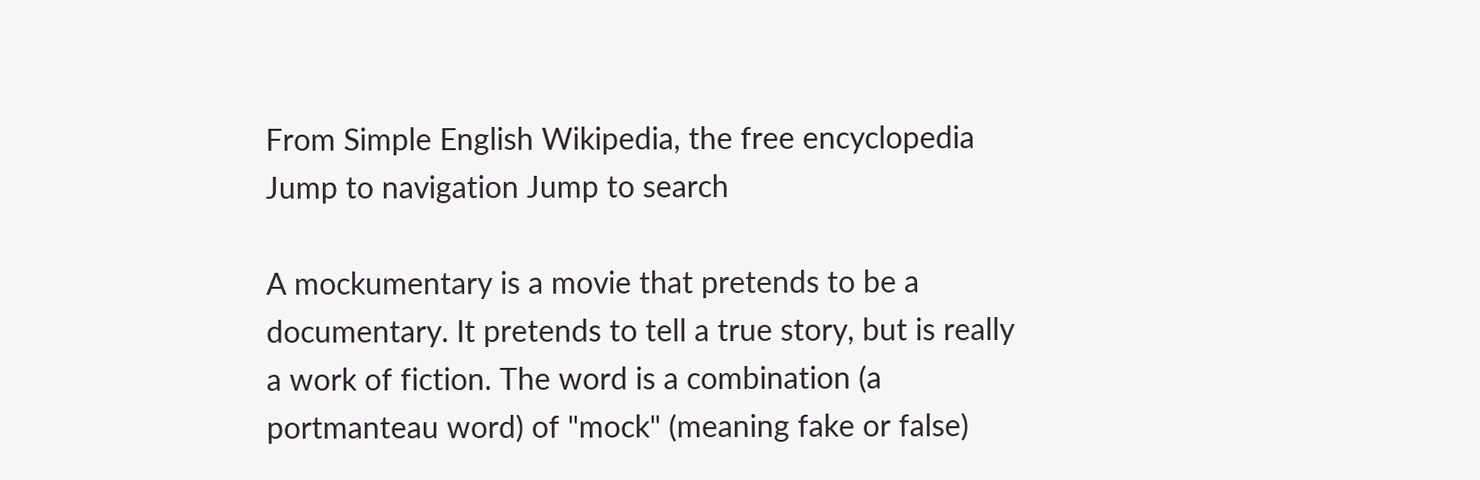From Simple English Wikipedia, the free encyclopedia
Jump to navigation Jump to search

A mockumentary is a movie that pretends to be a documentary. It pretends to tell a true story, but is really a work of fiction. The word is a combination (a portmanteau word) of "mock" (meaning fake or false)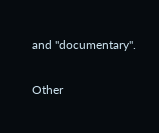and "documentary".

Other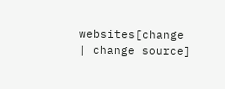websites[change | change source]